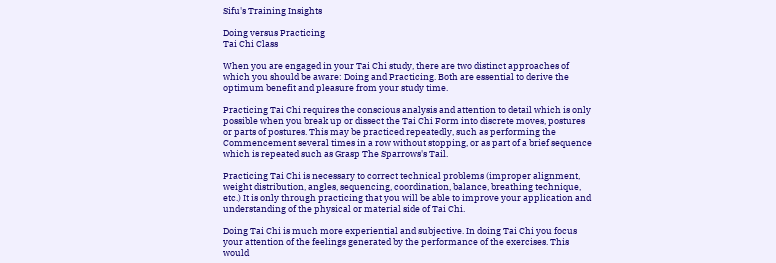Sifu's Training Insights

Doing versus Practicing
Tai Chi Class

When you are engaged in your Tai Chi study, there are two distinct approaches of which you should be aware: Doing and Practicing. Both are essential to derive the optimum benefit and pleasure from your study time.

Practicing Tai Chi requires the conscious analysis and attention to detail which is only possible when you break up or dissect the Tai Chi Form into discrete moves, postures or parts of postures. This may be practiced repeatedly, such as performing the Commencement several times in a row without stopping, or as part of a brief sequence which is repeated such as Grasp The Sparrows's Tail.

Practicing Tai Chi is necessary to correct technical problems (improper alignment, weight distribution, angles, sequencing, coordination, balance, breathing technique, etc.) It is only through practicing that you will be able to improve your application and understanding of the physical or material side of Tai Chi.

Doing Tai Chi is much more experiential and subjective. In doing Tai Chi you focus your attention of the feelings generated by the performance of the exercises. This would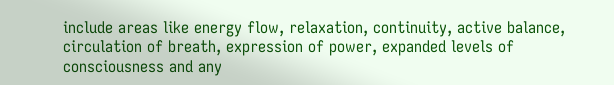include areas like energy flow, relaxation, continuity, active balance, circulation of breath, expression of power, expanded levels of consciousness and any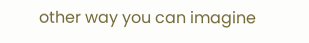other way you can imagine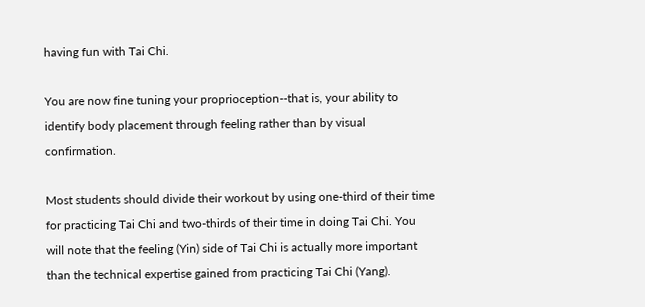having fun with Tai Chi.

You are now fine tuning your proprioception--that is, your ability to identify body placement through feeling rather than by visual confirmation.

Most students should divide their workout by using one-third of their time for practicing Tai Chi and two-thirds of their time in doing Tai Chi. You will note that the feeling (Yin) side of Tai Chi is actually more important than the technical expertise gained from practicing Tai Chi (Yang).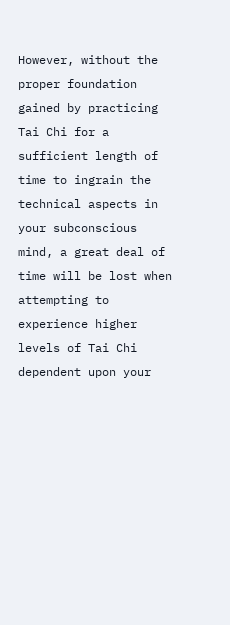However, without the proper foundation gained by practicing Tai Chi for a sufficient length of time to ingrain the technical aspects in your subconscious mind, a great deal of time will be lost when attempting to experience higher levels of Tai Chi dependent upon your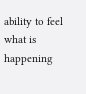ability to feel what is happening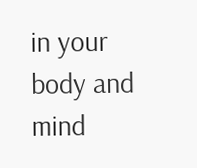in your body and mind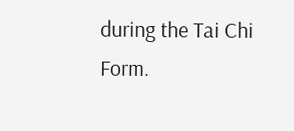during the Tai Chi Form.